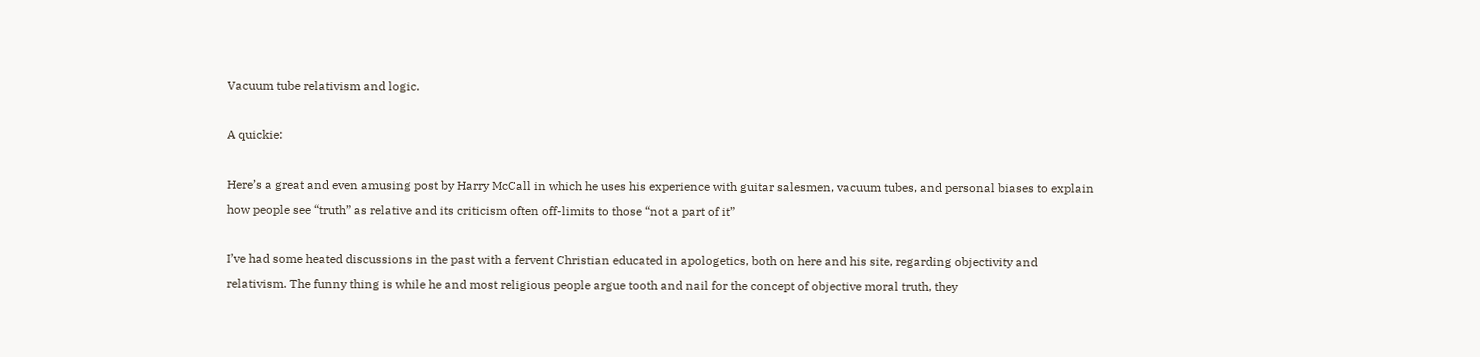Vacuum tube relativism and logic.

A quickie:

Here’s a great and even amusing post by Harry McCall in which he uses his experience with guitar salesmen, vacuum tubes, and personal biases to explain how people see “truth” as relative and its criticism often off-limits to those “not a part of it”

I’ve had some heated discussions in the past with a fervent Christian educated in apologetics, both on here and his site, regarding objectivity and relativism. The funny thing is while he and most religious people argue tooth and nail for the concept of objective moral truth, they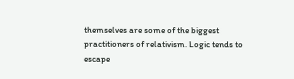themselves are some of the biggest practitioners of relativism. Logic tends to escape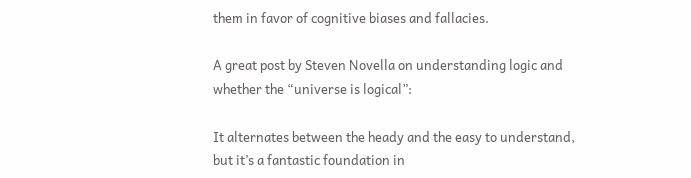them in favor of cognitive biases and fallacies.

A great post by Steven Novella on understanding logic and whether the “universe is logical”:

It alternates between the heady and the easy to understand, but it’s a fantastic foundation in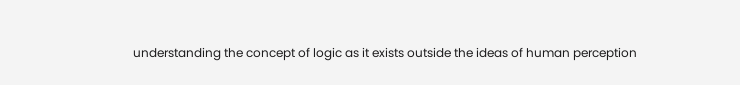understanding the concept of logic as it exists outside the ideas of human perception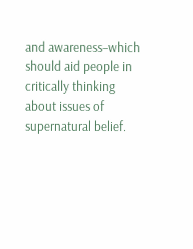and awareness–which should aid people in critically thinking about issues of supernatural belief.